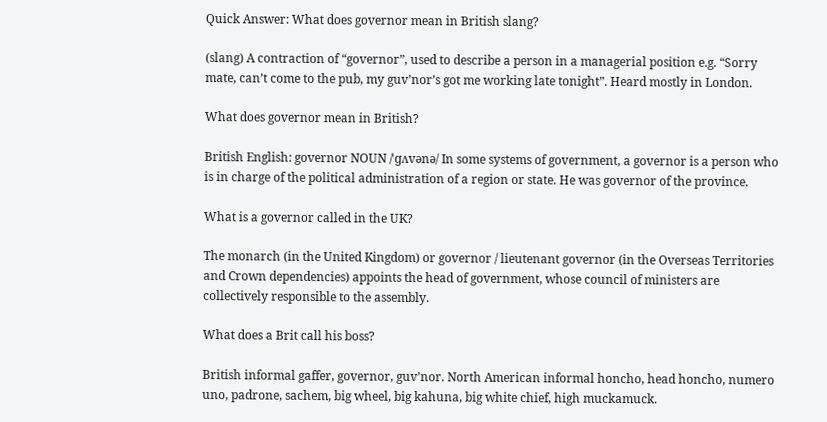Quick Answer: What does governor mean in British slang?

(slang) A contraction of “governor”, used to describe a person in a managerial position e.g. “Sorry mate, can’t come to the pub, my guv’nor’s got me working late tonight”. Heard mostly in London.

What does governor mean in British?

British English: governor NOUN /ˈɡʌvənə/ In some systems of government, a governor is a person who is in charge of the political administration of a region or state. He was governor of the province.

What is a governor called in the UK?

The monarch (in the United Kingdom) or governor / lieutenant governor (in the Overseas Territories and Crown dependencies) appoints the head of government, whose council of ministers are collectively responsible to the assembly.

What does a Brit call his boss?

British informal gaffer, governor, guv’nor. North American informal honcho, head honcho, numero uno, padrone, sachem, big wheel, big kahuna, big white chief, high muckamuck.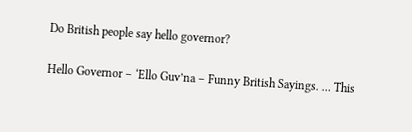Do British people say hello governor?

Hello Governor – ‘Ello Guv’na – Funny British Sayings. … This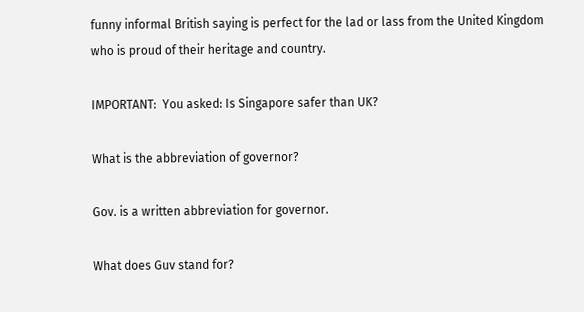funny informal British saying is perfect for the lad or lass from the United Kingdom who is proud of their heritage and country.

IMPORTANT:  You asked: Is Singapore safer than UK?

What is the abbreviation of governor?

Gov. is a written abbreviation for governor.

What does Guv stand for?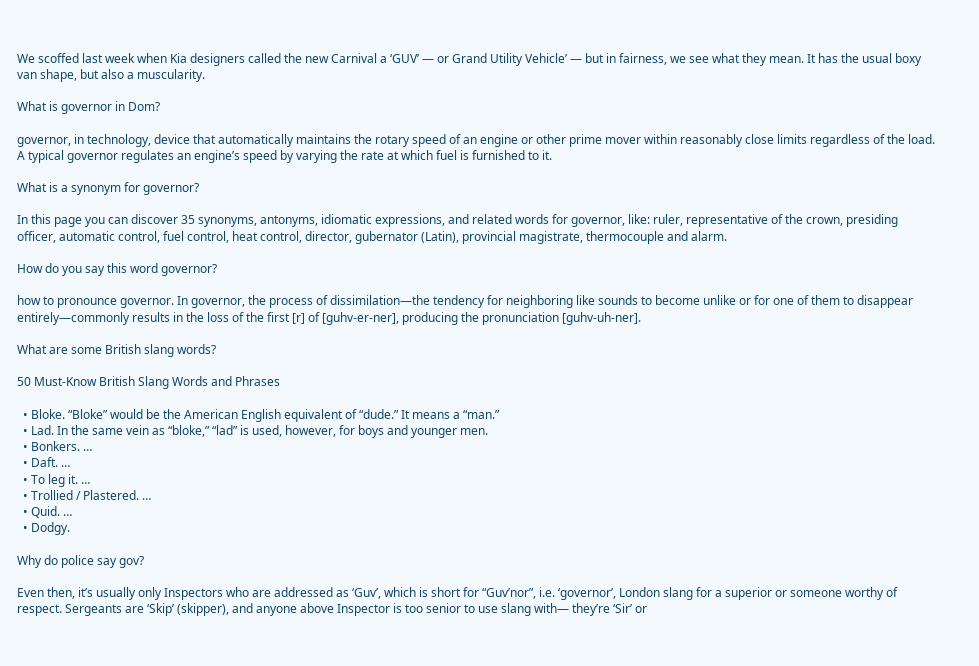We scoffed last week when Kia designers called the new Carnival a ‘GUV’ — or Grand Utility Vehicle’ — but in fairness, we see what they mean. It has the usual boxy van shape, but also a muscularity.

What is governor in Dom?

governor, in technology, device that automatically maintains the rotary speed of an engine or other prime mover within reasonably close limits regardless of the load. A typical governor regulates an engine’s speed by varying the rate at which fuel is furnished to it.

What is a synonym for governor?

In this page you can discover 35 synonyms, antonyms, idiomatic expressions, and related words for governor, like: ruler, representative of the crown, presiding officer, automatic control, fuel control, heat control, director, gubernator (Latin), provincial magistrate, thermocouple and alarm.

How do you say this word governor?

how to pronounce governor. In governor, the process of dissimilation—the tendency for neighboring like sounds to become unlike or for one of them to disappear entirely—commonly results in the loss of the first [r] of [guhv-er-ner], producing the pronunciation [guhv-uh-ner].

What are some British slang words?

50 Must-Know British Slang Words and Phrases

  • Bloke. “Bloke” would be the American English equivalent of “dude.” It means a “man.”
  • Lad. In the same vein as “bloke,” “lad” is used, however, for boys and younger men.
  • Bonkers. …
  • Daft. …
  • To leg it. …
  • Trollied / Plastered. …
  • Quid. …
  • Dodgy.

Why do police say gov?

Even then, it’s usually only Inspectors who are addressed as ‘Guv’, which is short for “Guv’nor”, i.e. ‘governor’, London slang for a superior or someone worthy of respect. Sergeants are ‘Skip’ (skipper), and anyone above Inspector is too senior to use slang with— they’re ‘Sir’ or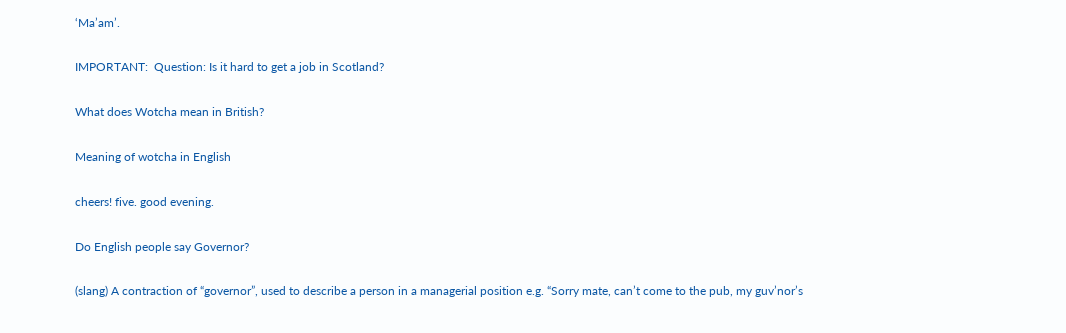‘Ma’am’.

IMPORTANT:  Question: Is it hard to get a job in Scotland?

What does Wotcha mean in British?

Meaning of wotcha in English

cheers! five. good evening.

Do English people say Governor?

(slang) A contraction of “governor”, used to describe a person in a managerial position e.g. “Sorry mate, can’t come to the pub, my guv’nor’s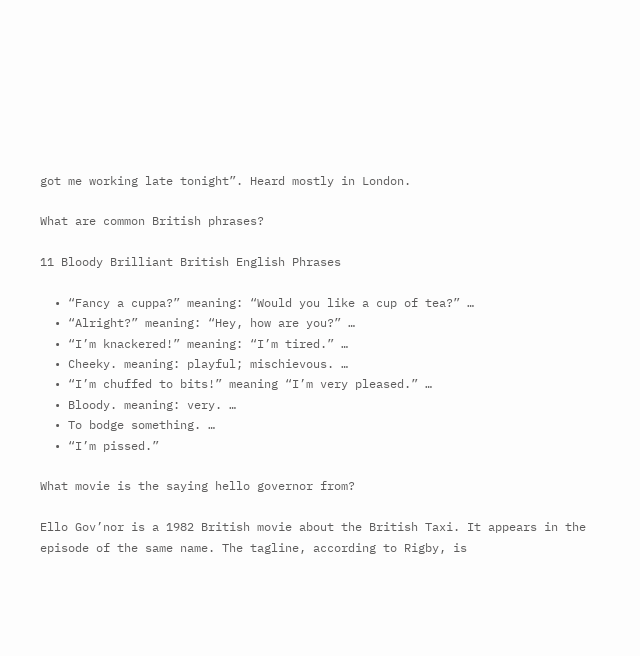got me working late tonight”. Heard mostly in London.

What are common British phrases?

11 Bloody Brilliant British English Phrases

  • “Fancy a cuppa?” meaning: “Would you like a cup of tea?” …
  • “Alright?” meaning: “Hey, how are you?” …
  • “I’m knackered!” meaning: “I’m tired.” …
  • Cheeky. meaning: playful; mischievous. …
  • “I’m chuffed to bits!” meaning “I’m very pleased.” …
  • Bloody. meaning: very. …
  • To bodge something. …
  • “I’m pissed.”

What movie is the saying hello governor from?

Ello Gov’nor is a 1982 British movie about the British Taxi. It appears in the episode of the same name. The tagline, according to Rigby, is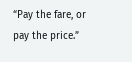“Pay the fare, or pay the price.”